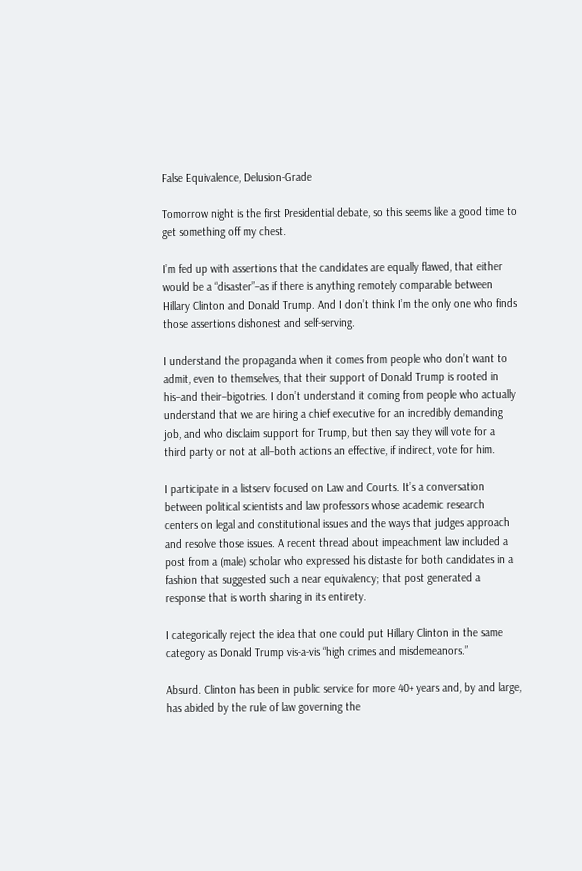False Equivalence, Delusion-Grade

Tomorrow night is the first Presidential debate, so this seems like a good time to get something off my chest.

I’m fed up with assertions that the candidates are equally flawed, that either would be a “disaster”–as if there is anything remotely comparable between Hillary Clinton and Donald Trump. And I don’t think I’m the only one who finds those assertions dishonest and self-serving.

I understand the propaganda when it comes from people who don’t want to admit, even to themselves, that their support of Donald Trump is rooted in his–and their–bigotries. I don’t understand it coming from people who actually understand that we are hiring a chief executive for an incredibly demanding job, and who disclaim support for Trump, but then say they will vote for a third party or not at all–both actions an effective, if indirect, vote for him.

I participate in a listserv focused on Law and Courts. It’s a conversation between political scientists and law professors whose academic research centers on legal and constitutional issues and the ways that judges approach and resolve those issues. A recent thread about impeachment law included a post from a (male) scholar who expressed his distaste for both candidates in a fashion that suggested such a near equivalency; that post generated a response that is worth sharing in its entirety.

I categorically reject the idea that one could put Hillary Clinton in the same category as Donald Trump vis-a-vis “high crimes and misdemeanors.”

Absurd. Clinton has been in public service for more 40+ years and, by and large, has abided by the rule of law governing the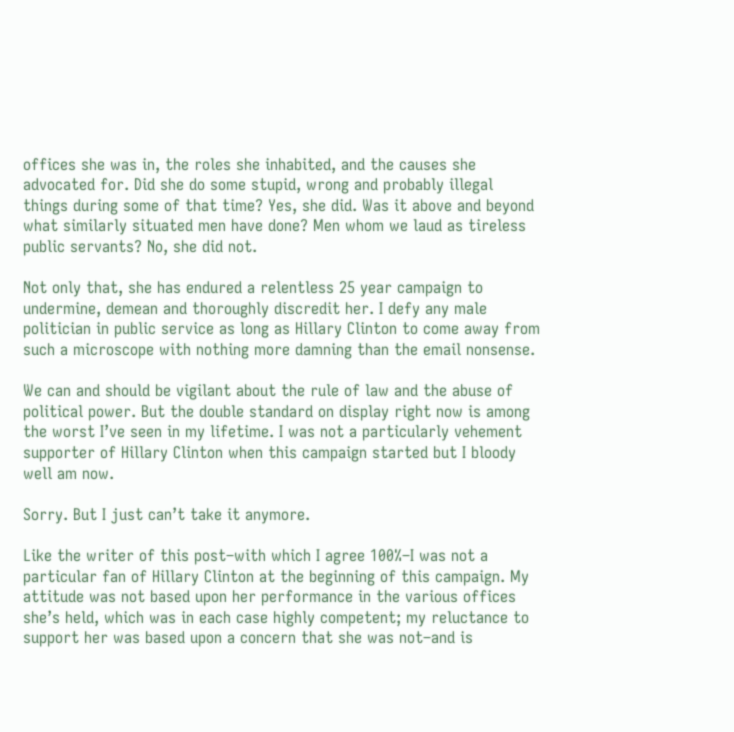offices she was in, the roles she inhabited, and the causes she advocated for. Did she do some stupid, wrong and probably illegal things during some of that time? Yes, she did. Was it above and beyond what similarly situated men have done? Men whom we laud as tireless public servants? No, she did not.

Not only that, she has endured a relentless 25 year campaign to undermine, demean and thoroughly discredit her. I defy any male politician in public service as long as Hillary Clinton to come away from such a microscope with nothing more damning than the email nonsense.

We can and should be vigilant about the rule of law and the abuse of political power. But the double standard on display right now is among the worst I’ve seen in my lifetime. I was not a particularly vehement supporter of Hillary Clinton when this campaign started but I bloody well am now.

Sorry. But I just can’t take it anymore.

Like the writer of this post–with which I agree 100%–I was not a particular fan of Hillary Clinton at the beginning of this campaign. My attitude was not based upon her performance in the various offices she’s held, which was in each case highly competent; my reluctance to support her was based upon a concern that she was not–and is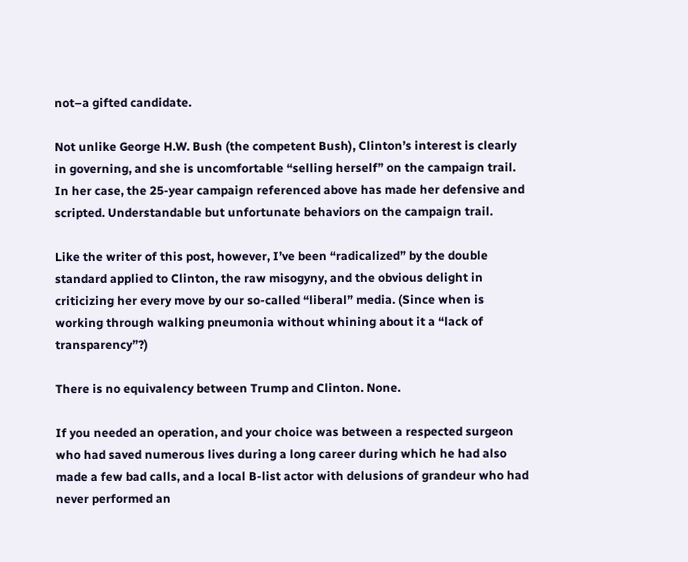not–a gifted candidate.

Not unlike George H.W. Bush (the competent Bush), Clinton’s interest is clearly in governing, and she is uncomfortable “selling herself” on the campaign trail. In her case, the 25-year campaign referenced above has made her defensive and scripted. Understandable but unfortunate behaviors on the campaign trail.

Like the writer of this post, however, I’ve been “radicalized” by the double standard applied to Clinton, the raw misogyny, and the obvious delight in criticizing her every move by our so-called “liberal” media. (Since when is working through walking pneumonia without whining about it a “lack of transparency”?)

There is no equivalency between Trump and Clinton. None.

If you needed an operation, and your choice was between a respected surgeon who had saved numerous lives during a long career during which he had also made a few bad calls, and a local B-list actor with delusions of grandeur who had never performed an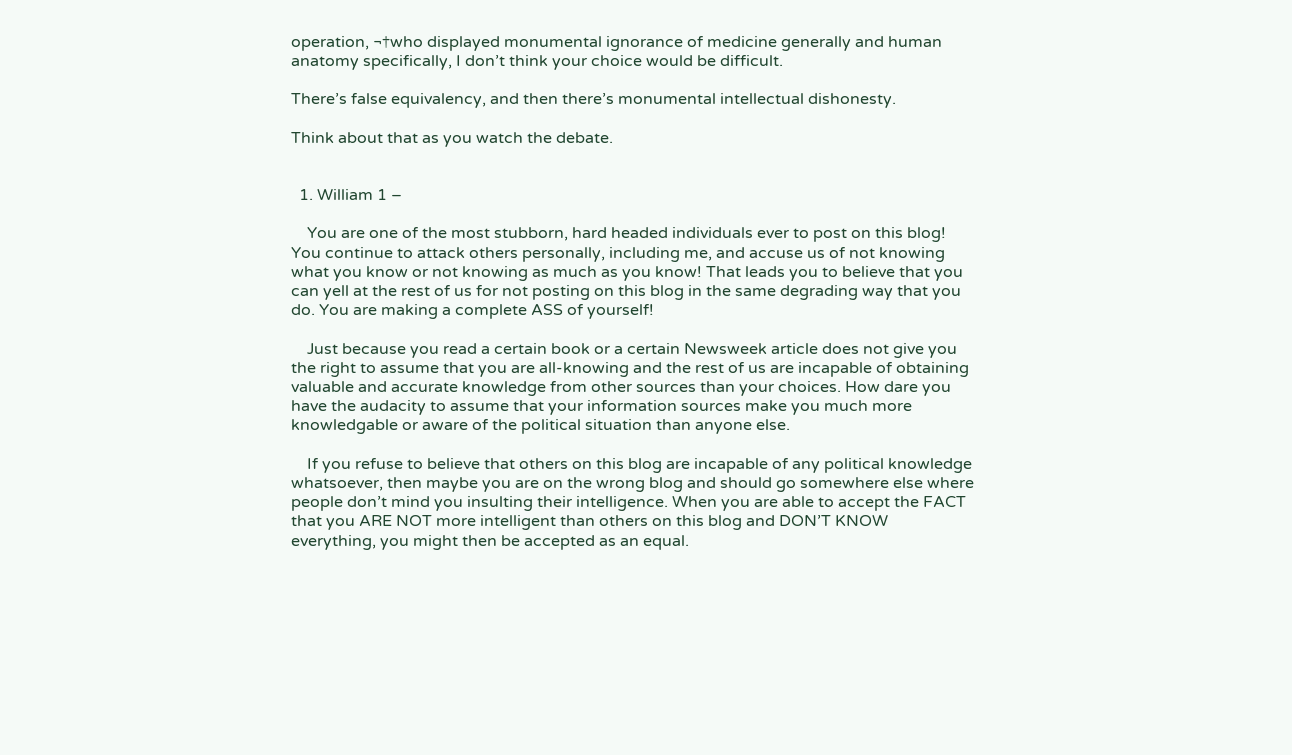operation, ¬†who displayed monumental ignorance of medicine generally and human anatomy specifically, I don’t think your choice would be difficult.

There’s false equivalency, and then there’s monumental intellectual dishonesty.

Think about that as you watch the debate.


  1. William 1 –

    You are one of the most stubborn, hard headed individuals ever to post on this blog! You continue to attack others personally, including me, and accuse us of not knowing what you know or not knowing as much as you know! That leads you to believe that you can yell at the rest of us for not posting on this blog in the same degrading way that you do. You are making a complete ASS of yourself!

    Just because you read a certain book or a certain Newsweek article does not give you the right to assume that you are all-knowing and the rest of us are incapable of obtaining valuable and accurate knowledge from other sources than your choices. How dare you have the audacity to assume that your information sources make you much more knowledgable or aware of the political situation than anyone else.

    If you refuse to believe that others on this blog are incapable of any political knowledge whatsoever, then maybe you are on the wrong blog and should go somewhere else where people don’t mind you insulting their intelligence. When you are able to accept the FACT that you ARE NOT more intelligent than others on this blog and DON’T KNOW everything, you might then be accepted as an equal.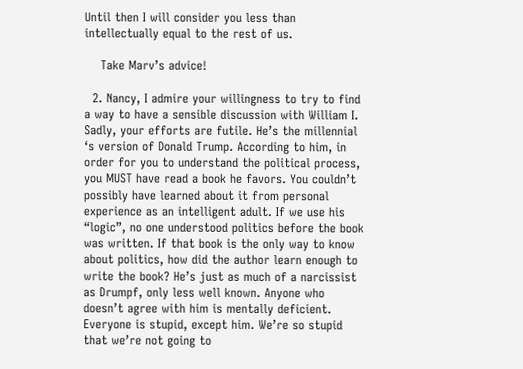Until then I will consider you less than intellectually equal to the rest of us.

    Take Marv’s advice!

  2. Nancy, I admire your willingness to try to find a way to have a sensible discussion with William I. Sadly, your efforts are futile. He’s the millennial ‘s version of Donald Trump. According to him, in order for you to understand the political process, you MUST have read a book he favors. You couldn’t possibly have learned about it from personal experience as an intelligent adult. If we use his “logic”, no one understood politics before the book was written. If that book is the only way to know about politics, how did the author learn enough to write the book? He’s just as much of a narcissist as Drumpf, only less well known. Anyone who doesn’t agree with him is mentally deficient. Everyone is stupid, except him. We’re so stupid that we’re not going to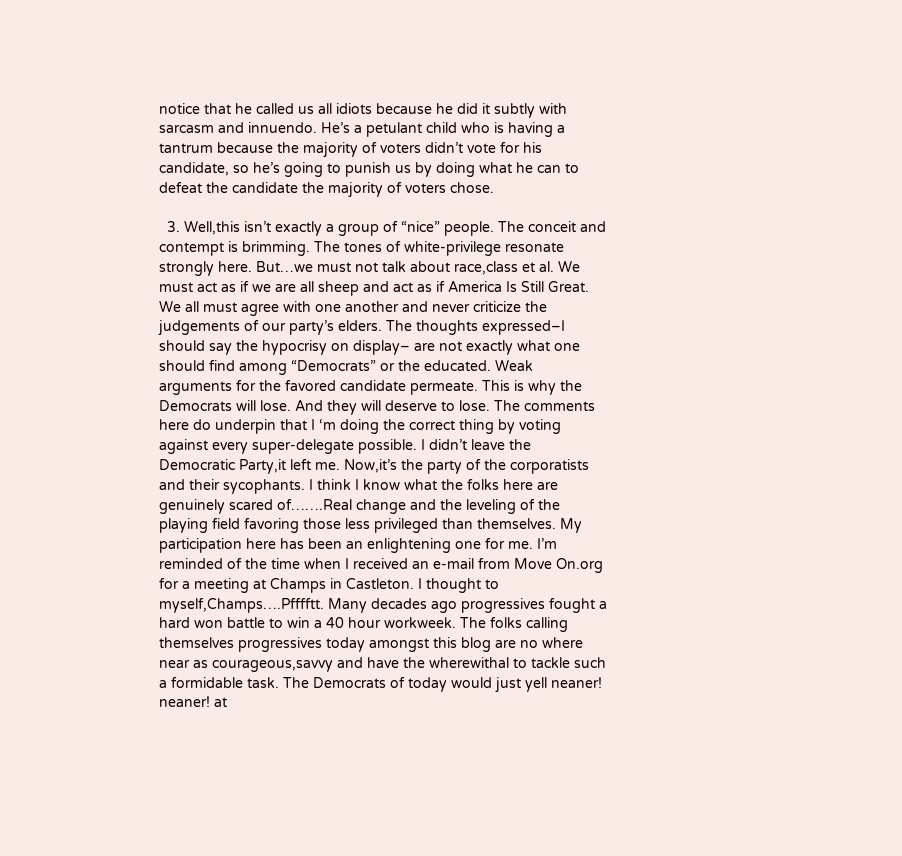notice that he called us all idiots because he did it subtly with sarcasm and innuendo. He’s a petulant child who is having a tantrum because the majority of voters didn’t vote for his candidate, so he’s going to punish us by doing what he can to defeat the candidate the majority of voters chose.

  3. Well,this isn’t exactly a group of “nice” people. The conceit and contempt is brimming. The tones of white-privilege resonate strongly here. But…we must not talk about race,class et al. We must act as if we are all sheep and act as if America Is Still Great. We all must agree with one another and never criticize the judgements of our party’s elders. The thoughts expressed–I should say the hypocrisy on display– are not exactly what one should find among “Democrats” or the educated. Weak arguments for the favored candidate permeate. This is why the Democrats will lose. And they will deserve to lose. The comments here do underpin that I ‘m doing the correct thing by voting against every super-delegate possible. I didn’t leave the Democratic Party,it left me. Now,it’s the party of the corporatists and their sycophants. I think I know what the folks here are genuinely scared of…….Real change and the leveling of the playing field favoring those less privileged than themselves. My participation here has been an enlightening one for me. I’m reminded of the time when I received an e-mail from Move On.org for a meeting at Champs in Castleton. I thought to myself,Champs….Pfffftt. Many decades ago progressives fought a hard won battle to win a 40 hour workweek. The folks calling themselves progressives today amongst this blog are no where near as courageous,savvy and have the wherewithal to tackle such a formidable task. The Democrats of today would just yell neaner! neaner! at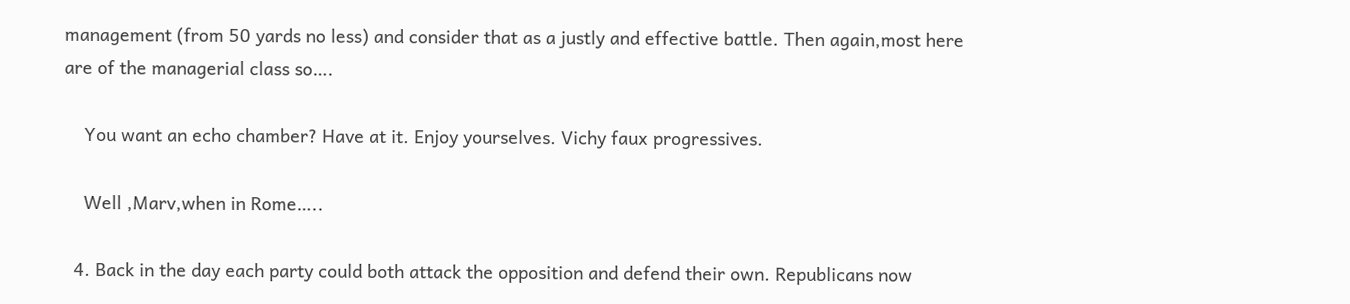management (from 50 yards no less) and consider that as a justly and effective battle. Then again,most here are of the managerial class so….

    You want an echo chamber? Have at it. Enjoy yourselves. Vichy faux progressives.

    Well ,Marv,when in Rome…..

  4. Back in the day each party could both attack the opposition and defend their own. Republicans now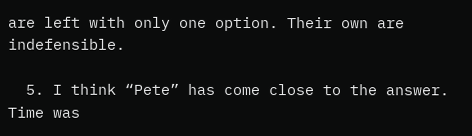are left with only one option. Their own are indefensible.

  5. I think “Pete” has come close to the answer. Time was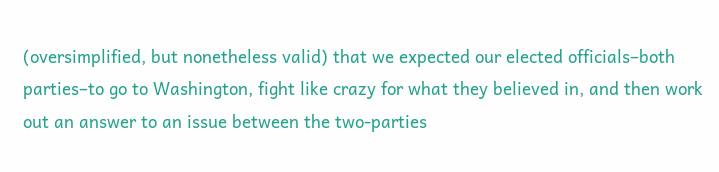(oversimplified, but nonetheless valid) that we expected our elected officials–both parties–to go to Washington, fight like crazy for what they believed in, and then work out an answer to an issue between the two-parties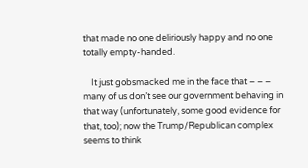that made no one deliriously happy and no one totally empty-handed.

    It just gobsmacked me in the face that – – – many of us don’t see our government behaving in that way (unfortunately, some good evidence for that, too); now the Trump/Republican complex seems to think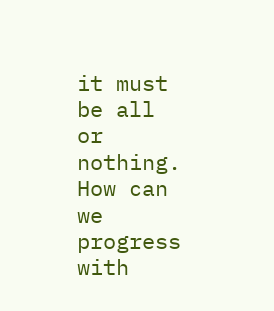it must be all or nothing. How can we progress with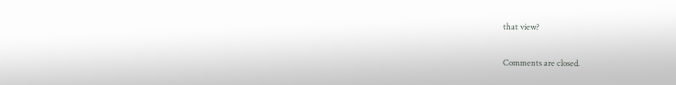that view?

Comments are closed.